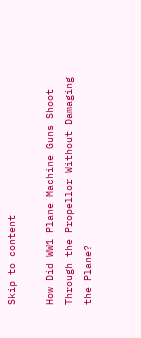Skip to content

How Did WW1 Plane Machine Guns Shoot Through the Propellor Without Damaging the Plane?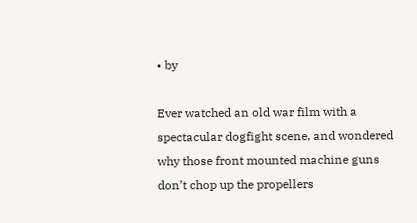• by

Ever watched an old war film with a spectacular dogfight scene, and wondered why those front mounted machine guns don’t chop up the propellers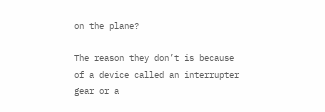on the plane?

The reason they don’t is because of a device called an interrupter gear or a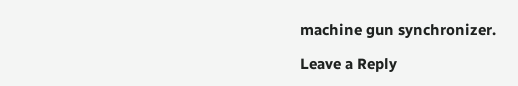machine gun synchronizer.

Leave a Reply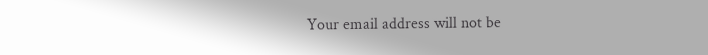Your email address will not be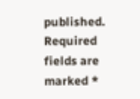published. Required fields are marked *